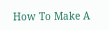How To Make A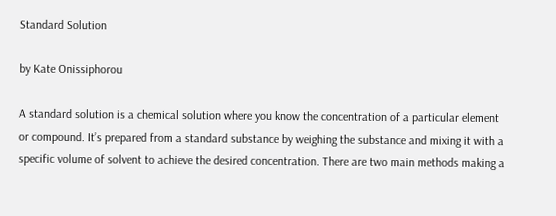Standard Solution

by Kate Onissiphorou

A standard solution is a chemical solution where you know the concentration of a particular element or compound. It’s prepared from a standard substance by weighing the substance and mixing it with a specific volume of solvent to achieve the desired concentration. There are two main methods making a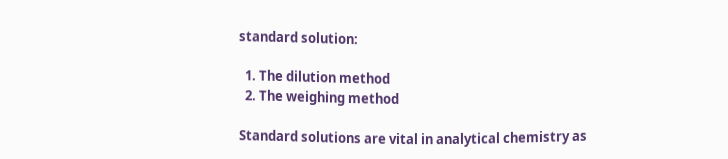standard solution:

  1. The dilution method
  2. The weighing method

Standard solutions are vital in analytical chemistry as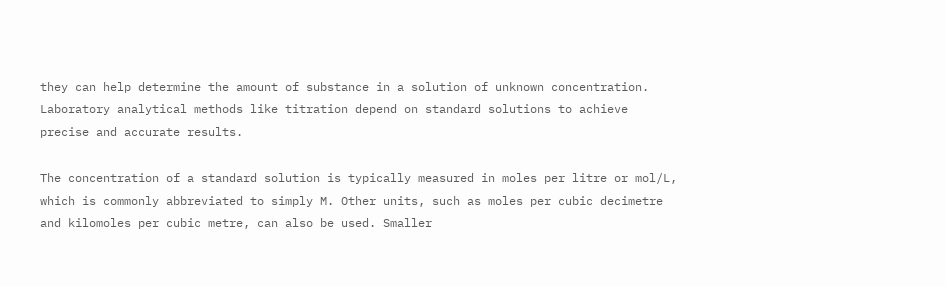they can help determine the amount of substance in a solution of unknown concentration. Laboratory analytical methods like titration depend on standard solutions to achieve precise and accurate results.

The concentration of a standard solution is typically measured in moles per litre or mol/L, which is commonly abbreviated to simply M. Other units, such as moles per cubic decimetre and kilomoles per cubic metre, can also be used. Smaller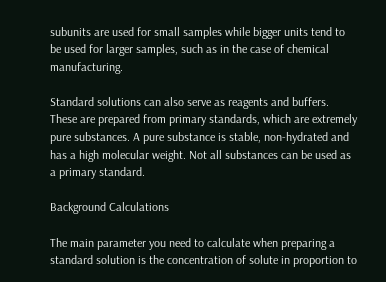subunits are used for small samples while bigger units tend to be used for larger samples, such as in the case of chemical manufacturing.

Standard solutions can also serve as reagents and buffers. These are prepared from primary standards, which are extremely pure substances. A pure substance is stable, non-hydrated and has a high molecular weight. Not all substances can be used as a primary standard.

Background Calculations

The main parameter you need to calculate when preparing a standard solution is the concentration of solute in proportion to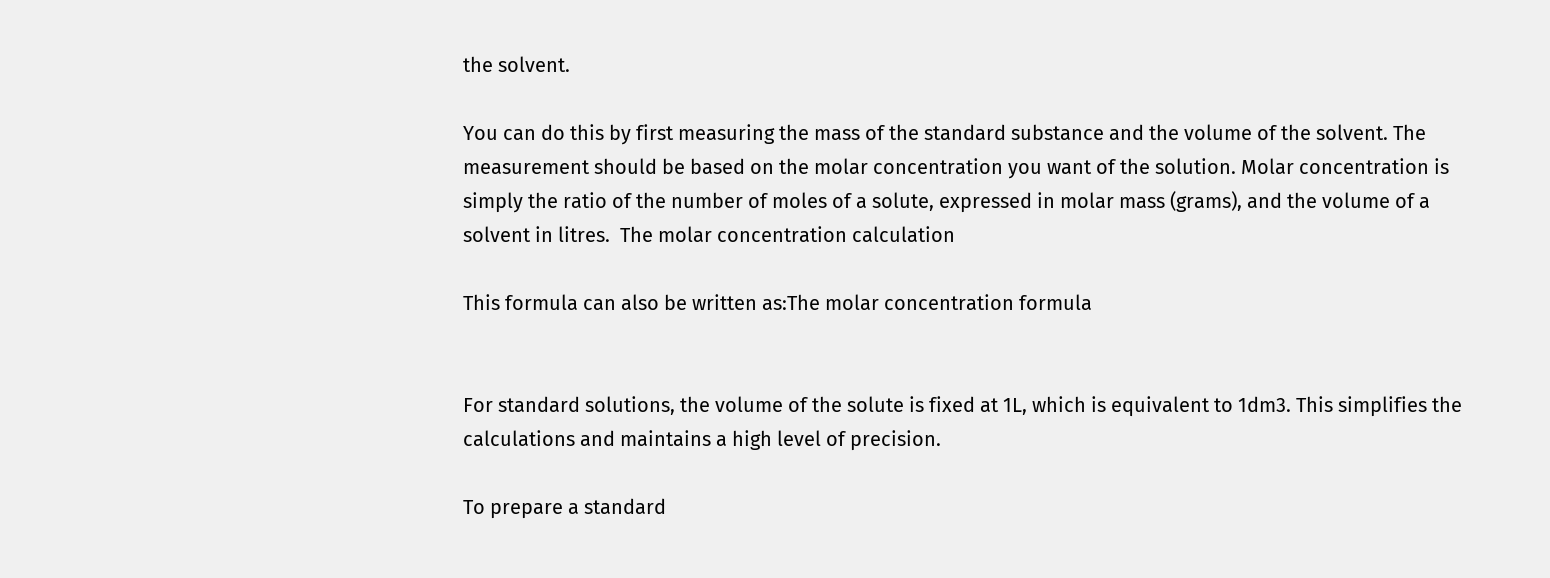the solvent.

You can do this by first measuring the mass of the standard substance and the volume of the solvent. The measurement should be based on the molar concentration you want of the solution. Molar concentration is simply the ratio of the number of moles of a solute, expressed in molar mass (grams), and the volume of a solvent in litres.  The molar concentration calculation

This formula can also be written as:The molar concentration formula


For standard solutions, the volume of the solute is fixed at 1L, which is equivalent to 1dm3. This simplifies the calculations and maintains a high level of precision.

To prepare a standard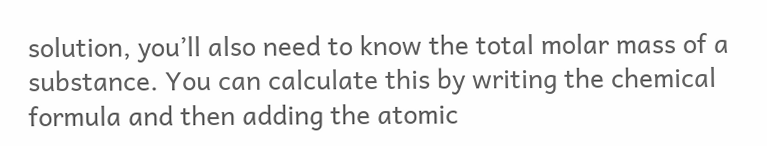solution, you’ll also need to know the total molar mass of a substance. You can calculate this by writing the chemical formula and then adding the atomic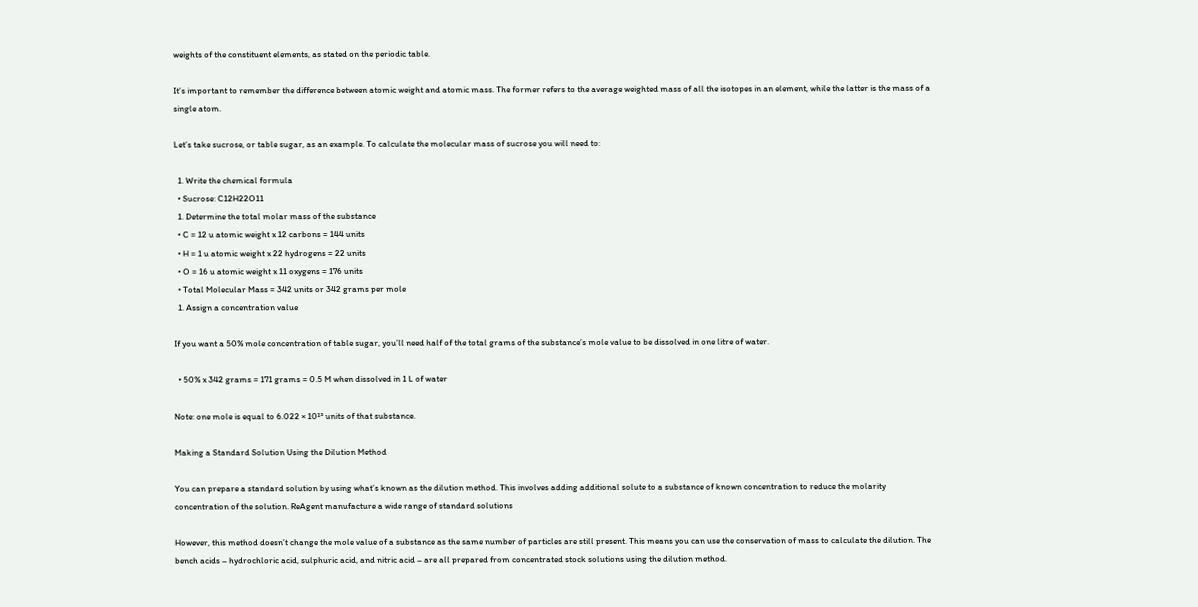weights of the constituent elements, as stated on the periodic table.

It’s important to remember the difference between atomic weight and atomic mass. The former refers to the average weighted mass of all the isotopes in an element, while the latter is the mass of a single atom.

Let’s take sucrose, or table sugar, as an example. To calculate the molecular mass of sucrose you will need to:

  1. Write the chemical formula
  • Sucrose: C12H22O11
  1. Determine the total molar mass of the substance
  • C = 12 u atomic weight x 12 carbons = 144 units
  • H = 1 u atomic weight x 22 hydrogens = 22 units
  • O = 16 u atomic weight x 11 oxygens = 176 units
  • Total Molecular Mass = 342 units or 342 grams per mole
  1. Assign a concentration value

If you want a 50% mole concentration of table sugar, you’ll need half of the total grams of the substance’s mole value to be dissolved in one litre of water.

  • 50% x 342 grams = 171 grams = 0.5 M when dissolved in 1 L of water

Note: one mole is equal to 6.022 × 10²³ units of that substance.

Making a Standard Solution Using the Dilution Method

You can prepare a standard solution by using what’s known as the dilution method. This involves adding additional solute to a substance of known concentration to reduce the molarity concentration of the solution. ReAgent manufacture a wide range of standard solutions

However, this method doesn’t change the mole value of a substance as the same number of particles are still present. This means you can use the conservation of mass to calculate the dilution. The bench acids – hydrochloric acid, sulphuric acid, and nitric acid – are all prepared from concentrated stock solutions using the dilution method.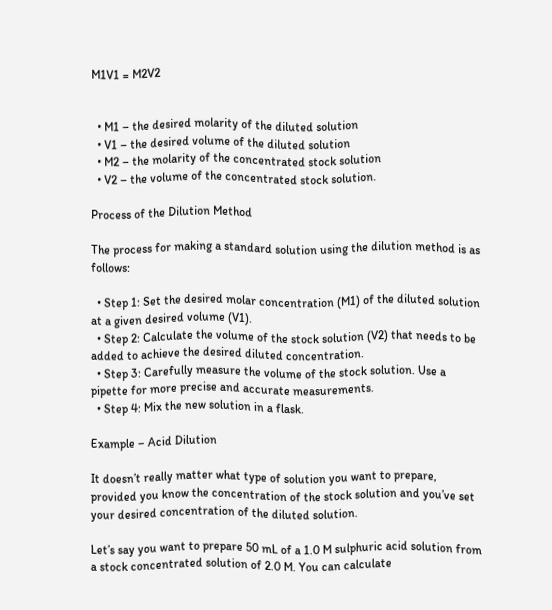M1V1 = M2V2


  • M1 – the desired molarity of the diluted solution
  • V1 – the desired volume of the diluted solution
  • M2 – the molarity of the concentrated stock solution
  • V2 – the volume of the concentrated stock solution.

Process of the Dilution Method

The process for making a standard solution using the dilution method is as follows:

  • Step 1: Set the desired molar concentration (M1) of the diluted solution at a given desired volume (V1).
  • Step 2: Calculate the volume of the stock solution (V2) that needs to be added to achieve the desired diluted concentration.
  • Step 3: Carefully measure the volume of the stock solution. Use a pipette for more precise and accurate measurements.
  • Step 4: Mix the new solution in a flask.

Example – Acid Dilution

It doesn’t really matter what type of solution you want to prepare, provided you know the concentration of the stock solution and you’ve set your desired concentration of the diluted solution.

Let’s say you want to prepare 50 mL of a 1.0 M sulphuric acid solution from a stock concentrated solution of 2.0 M. You can calculate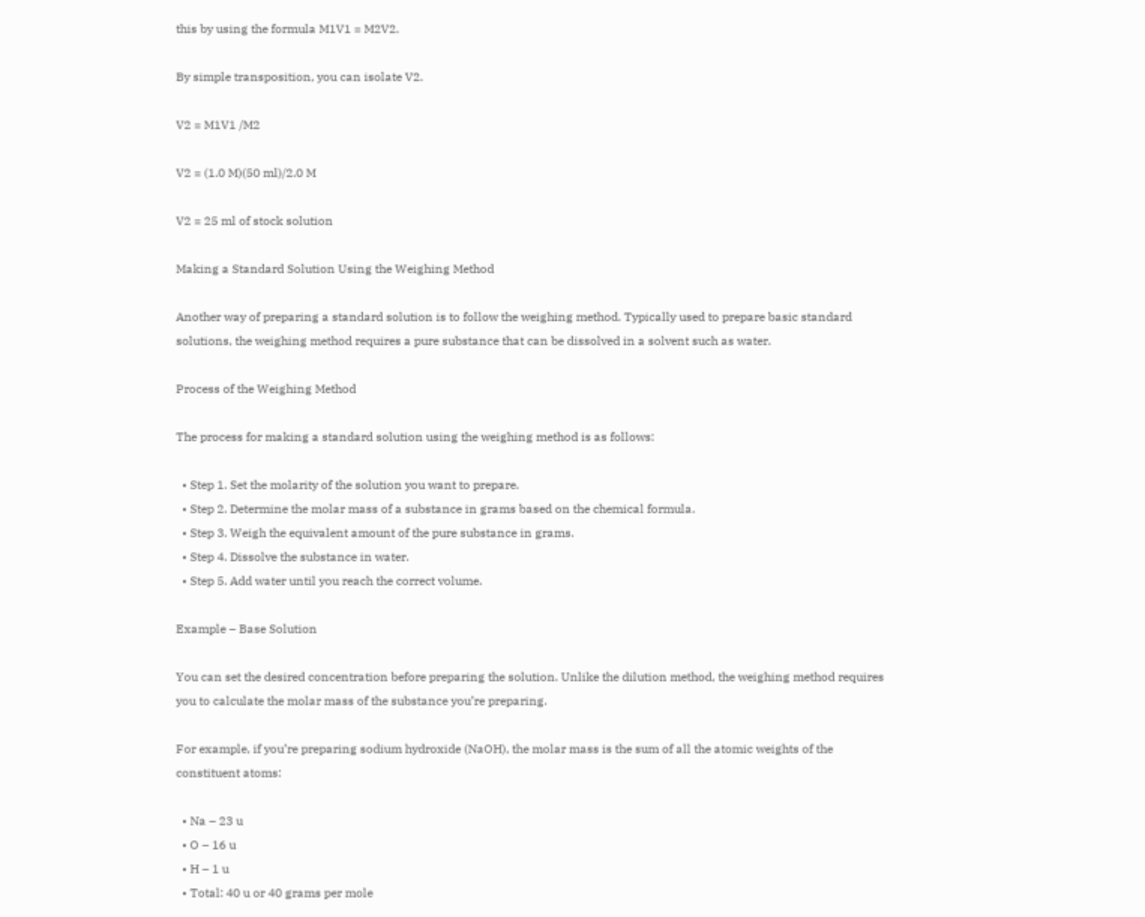this by using the formula M1V1 = M2V2.

By simple transposition, you can isolate V2.

V2 = M1V1 /M2

V2 = (1.0 M)(50 ml)/2.0 M

V2 = 25 ml of stock solution

Making a Standard Solution Using the Weighing Method

Another way of preparing a standard solution is to follow the weighing method. Typically used to prepare basic standard solutions, the weighing method requires a pure substance that can be dissolved in a solvent such as water.

Process of the Weighing Method

The process for making a standard solution using the weighing method is as follows:

  • Step 1. Set the molarity of the solution you want to prepare.
  • Step 2. Determine the molar mass of a substance in grams based on the chemical formula.
  • Step 3. Weigh the equivalent amount of the pure substance in grams.
  • Step 4. Dissolve the substance in water.
  • Step 5. Add water until you reach the correct volume.

Example – Base Solution

You can set the desired concentration before preparing the solution. Unlike the dilution method, the weighing method requires you to calculate the molar mass of the substance you’re preparing.

For example, if you’re preparing sodium hydroxide (NaOH), the molar mass is the sum of all the atomic weights of the constituent atoms:

  • Na – 23 u
  • O – 16 u
  • H – 1 u
  • Total: 40 u or 40 grams per mole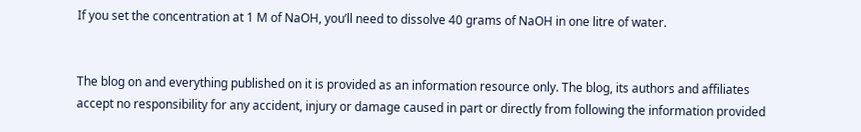If you set the concentration at 1 M of NaOH, you’ll need to dissolve 40 grams of NaOH in one litre of water.


The blog on and everything published on it is provided as an information resource only. The blog, its authors and affiliates accept no responsibility for any accident, injury or damage caused in part or directly from following the information provided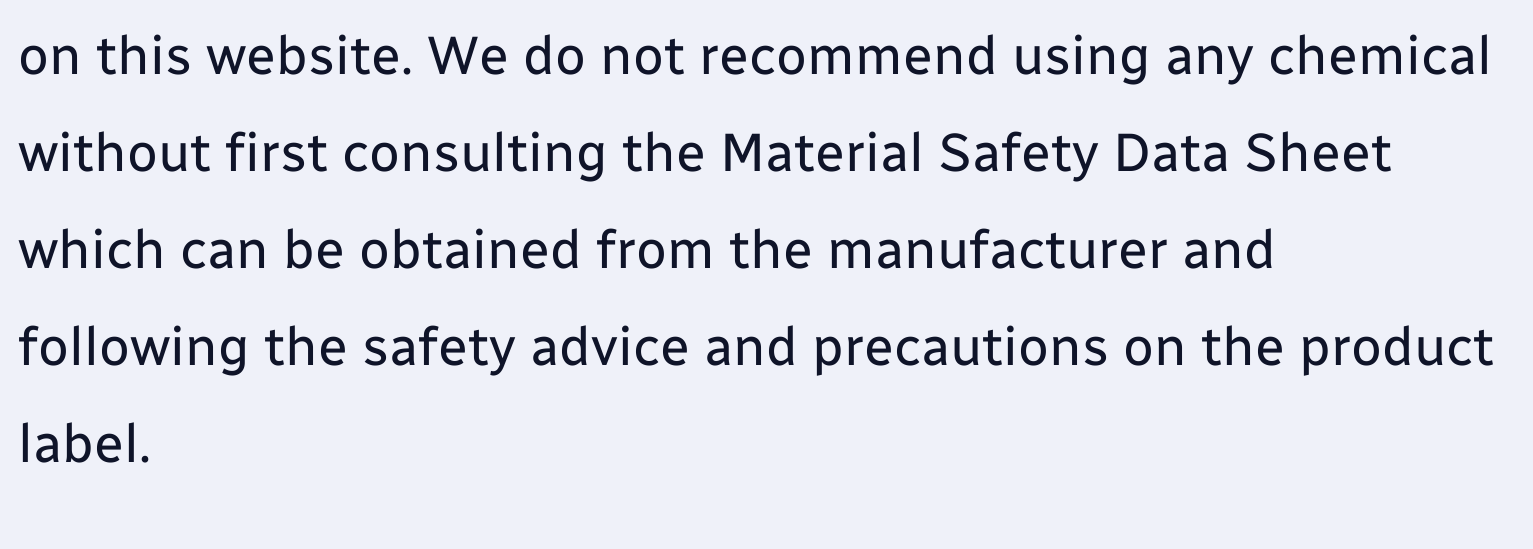on this website. We do not recommend using any chemical without first consulting the Material Safety Data Sheet which can be obtained from the manufacturer and following the safety advice and precautions on the product label.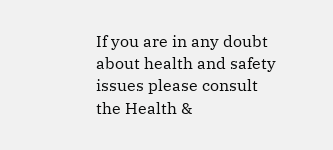If you are in any doubt about health and safety issues please consult the Health &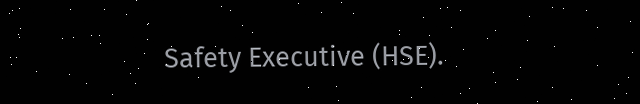Safety Executive (HSE).